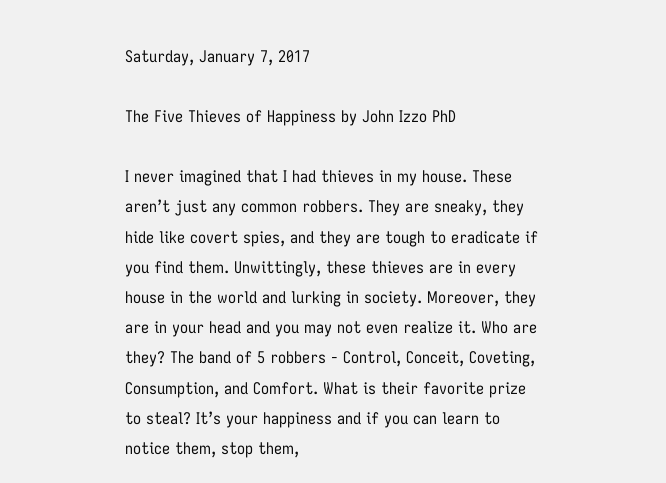Saturday, January 7, 2017

The Five Thieves of Happiness by John Izzo PhD

I never imagined that I had thieves in my house. These aren’t just any common robbers. They are sneaky, they hide like covert spies, and they are tough to eradicate if you find them. Unwittingly, these thieves are in every house in the world and lurking in society. Moreover, they are in your head and you may not even realize it. Who are they? The band of 5 robbers - Control, Conceit, Coveting, Consumption, and Comfort. What is their favorite prize to steal? It’s your happiness and if you can learn to notice them, stop them,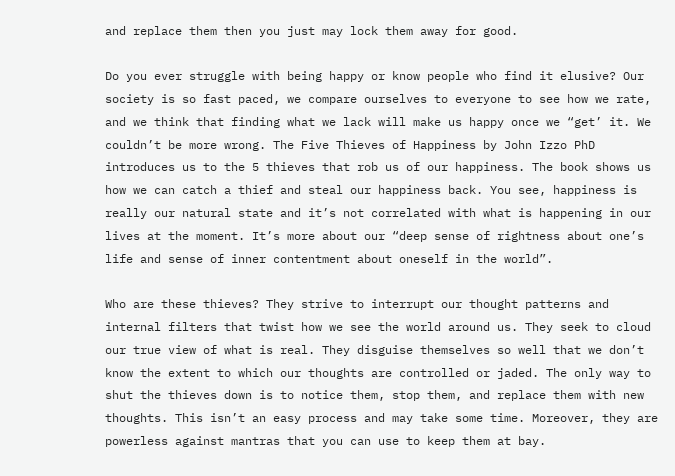and replace them then you just may lock them away for good.

Do you ever struggle with being happy or know people who find it elusive? Our society is so fast paced, we compare ourselves to everyone to see how we rate, and we think that finding what we lack will make us happy once we “get’ it. We couldn’t be more wrong. The Five Thieves of Happiness by John Izzo PhD introduces us to the 5 thieves that rob us of our happiness. The book shows us how we can catch a thief and steal our happiness back. You see, happiness is really our natural state and it’s not correlated with what is happening in our lives at the moment. It’s more about our “deep sense of rightness about one’s life and sense of inner contentment about oneself in the world”.

Who are these thieves? They strive to interrupt our thought patterns and internal filters that twist how we see the world around us. They seek to cloud our true view of what is real. They disguise themselves so well that we don’t know the extent to which our thoughts are controlled or jaded. The only way to shut the thieves down is to notice them, stop them, and replace them with new thoughts. This isn’t an easy process and may take some time. Moreover, they are powerless against mantras that you can use to keep them at bay.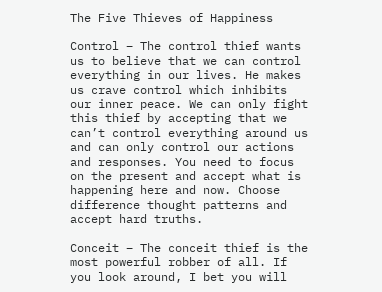The Five Thieves of Happiness

Control – The control thief wants us to believe that we can control everything in our lives. He makes us crave control which inhibits our inner peace. We can only fight this thief by accepting that we can’t control everything around us and can only control our actions and responses. You need to focus on the present and accept what is happening here and now. Choose difference thought patterns and accept hard truths.

Conceit – The conceit thief is the most powerful robber of all. If you look around, I bet you will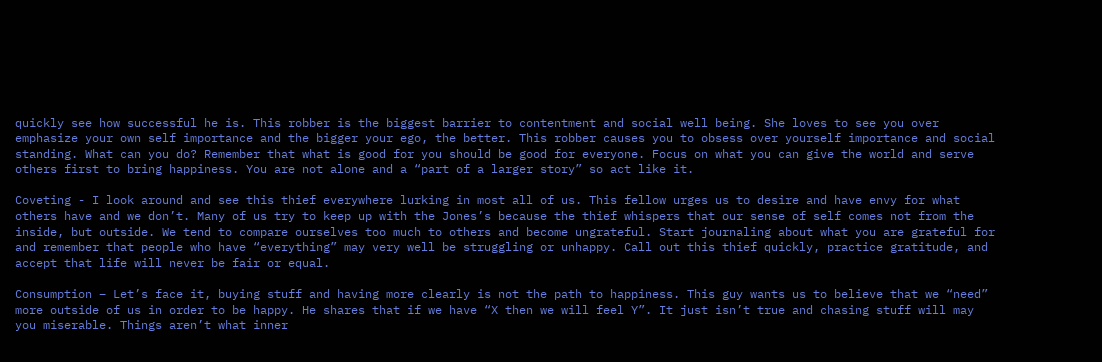quickly see how successful he is. This robber is the biggest barrier to contentment and social well being. She loves to see you over emphasize your own self importance and the bigger your ego, the better. This robber causes you to obsess over yourself importance and social standing. What can you do? Remember that what is good for you should be good for everyone. Focus on what you can give the world and serve others first to bring happiness. You are not alone and a “part of a larger story” so act like it.

Coveting - I look around and see this thief everywhere lurking in most all of us. This fellow urges us to desire and have envy for what others have and we don’t. Many of us try to keep up with the Jones’s because the thief whispers that our sense of self comes not from the inside, but outside. We tend to compare ourselves too much to others and become ungrateful. Start journaling about what you are grateful for and remember that people who have “everything” may very well be struggling or unhappy. Call out this thief quickly, practice gratitude, and accept that life will never be fair or equal.

Consumption – Let’s face it, buying stuff and having more clearly is not the path to happiness. This guy wants us to believe that we “need” more outside of us in order to be happy. He shares that if we have “X then we will feel Y”. It just isn’t true and chasing stuff will may you miserable. Things aren’t what inner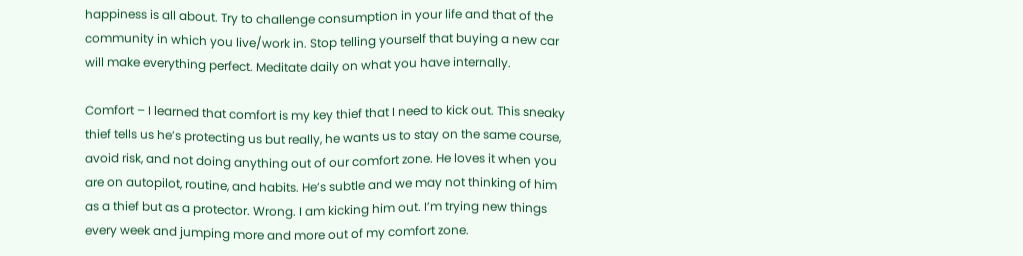happiness is all about. Try to challenge consumption in your life and that of the community in which you live/work in. Stop telling yourself that buying a new car will make everything perfect. Meditate daily on what you have internally.

Comfort – I learned that comfort is my key thief that I need to kick out. This sneaky thief tells us he’s protecting us but really, he wants us to stay on the same course, avoid risk, and not doing anything out of our comfort zone. He loves it when you are on autopilot, routine, and habits. He’s subtle and we may not thinking of him as a thief but as a protector. Wrong. I am kicking him out. I’m trying new things every week and jumping more and more out of my comfort zone.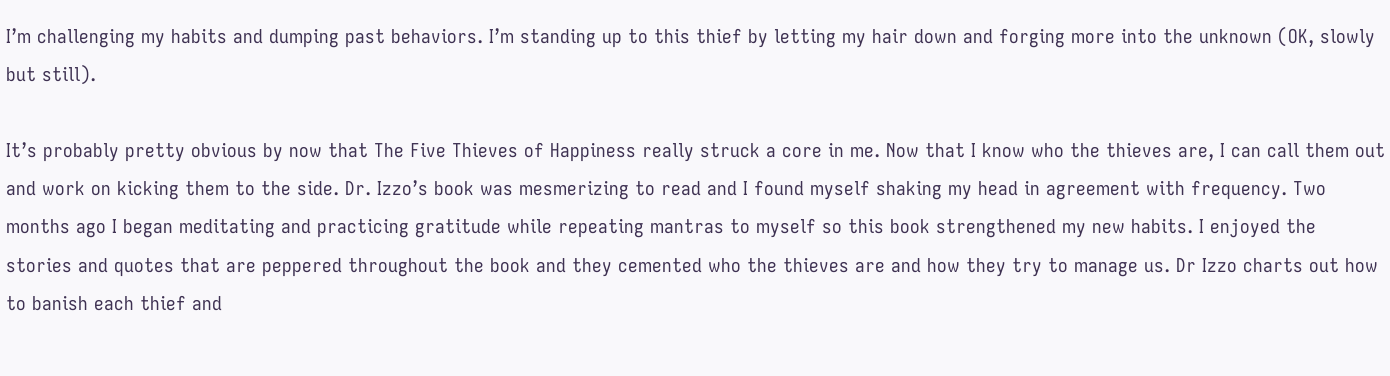I’m challenging my habits and dumping past behaviors. I’m standing up to this thief by letting my hair down and forging more into the unknown (OK, slowly but still).

It’s probably pretty obvious by now that The Five Thieves of Happiness really struck a core in me. Now that I know who the thieves are, I can call them out and work on kicking them to the side. Dr. Izzo’s book was mesmerizing to read and I found myself shaking my head in agreement with frequency. Two months ago I began meditating and practicing gratitude while repeating mantras to myself so this book strengthened my new habits. I enjoyed the stories and quotes that are peppered throughout the book and they cemented who the thieves are and how they try to manage us. Dr Izzo charts out how to banish each thief and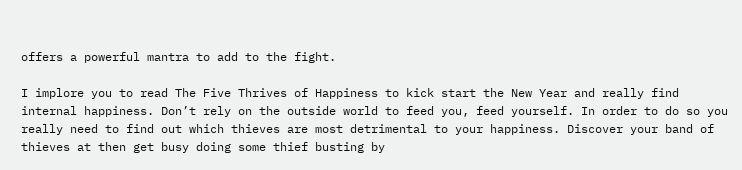offers a powerful mantra to add to the fight.

I implore you to read The Five Thrives of Happiness to kick start the New Year and really find internal happiness. Don’t rely on the outside world to feed you, feed yourself. In order to do so you really need to find out which thieves are most detrimental to your happiness. Discover your band of thieves at then get busy doing some thief busting by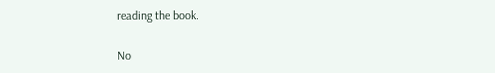reading the book.

No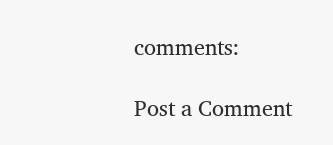comments:

Post a Comment